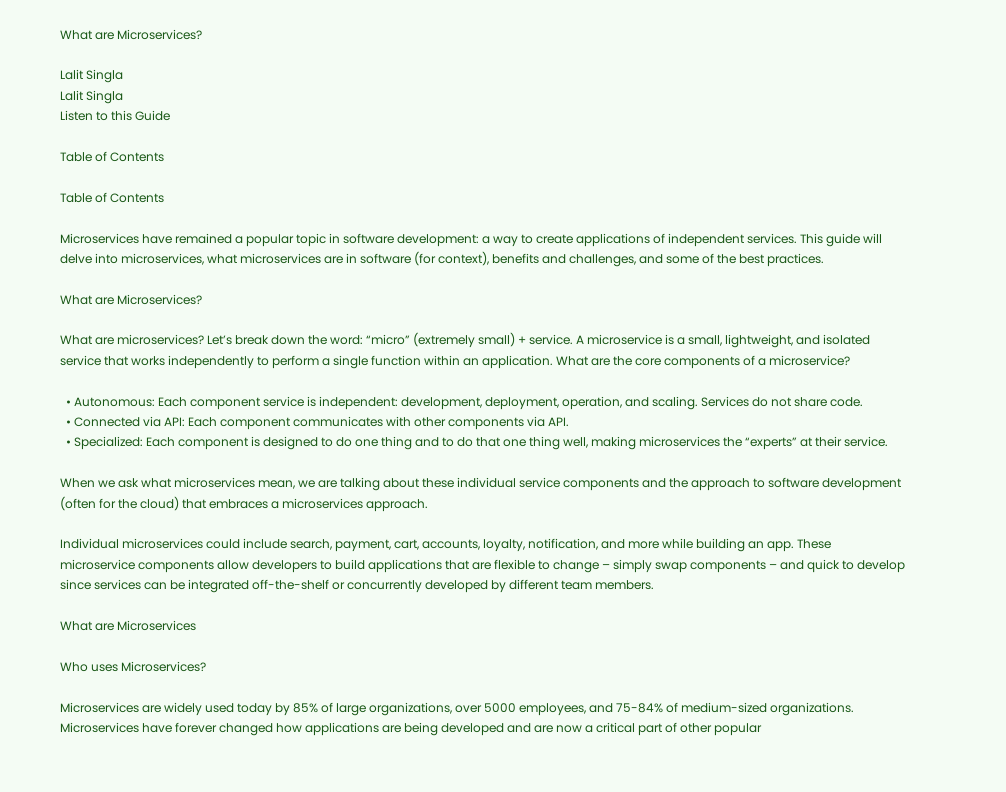What are Microservices?

Lalit Singla
Lalit Singla
Listen to this Guide

Table of Contents

Table of Contents

Microservices have remained a popular topic in software development: a way to create applications of independent services. This guide will delve into microservices, what microservices are in software (for context), benefits and challenges, and some of the best practices.

What are Microservices?

What are microservices? Let’s break down the word: “micro” (extremely small) + service. A microservice is a small, lightweight, and isolated service that works independently to perform a single function within an application. What are the core components of a microservice?

  • Autonomous: Each component service is independent: development, deployment, operation, and scaling. Services do not share code.
  • Connected via API: Each component communicates with other components via API.
  • Specialized: Each component is designed to do one thing and to do that one thing well, making microservices the “experts” at their service.

When we ask what microservices mean, we are talking about these individual service components and the approach to software development (often for the cloud) that embraces a microservices approach.

Individual microservices could include search, payment, cart, accounts, loyalty, notification, and more while building an app. These microservice components allow developers to build applications that are flexible to change – simply swap components – and quick to develop since services can be integrated off-the-shelf or concurrently developed by different team members.

What are Microservices

Who uses Microservices?

Microservices are widely used today by 85% of large organizations, over 5000 employees, and 75-84% of medium-sized organizations. Microservices have forever changed how applications are being developed and are now a critical part of other popular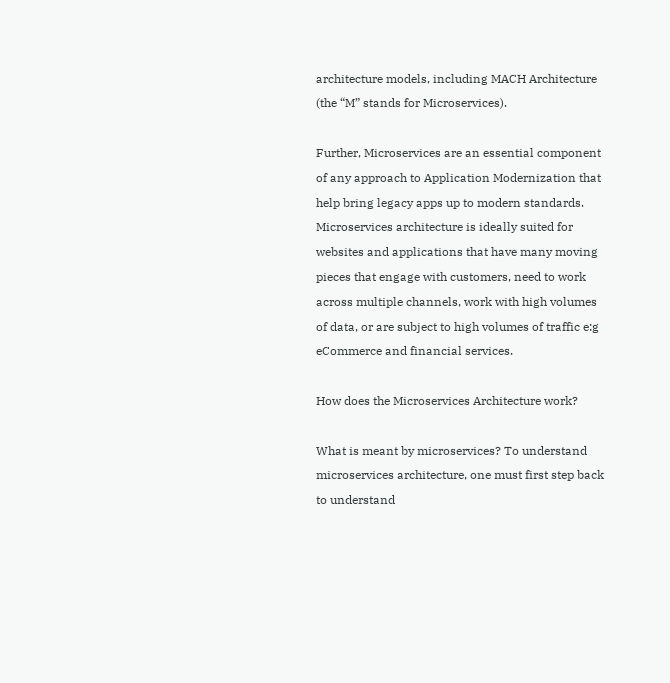architecture models, including MACH Architecture (the “M” stands for Microservices).

Further, Microservices are an essential component of any approach to Application Modernization that help bring legacy apps up to modern standards. Microservices architecture is ideally suited for websites and applications that have many moving pieces that engage with customers, need to work across multiple channels, work with high volumes of data, or are subject to high volumes of traffic e:g eCommerce and financial services.

How does the Microservices Architecture work?

What is meant by microservices? To understand microservices architecture, one must first step back to understand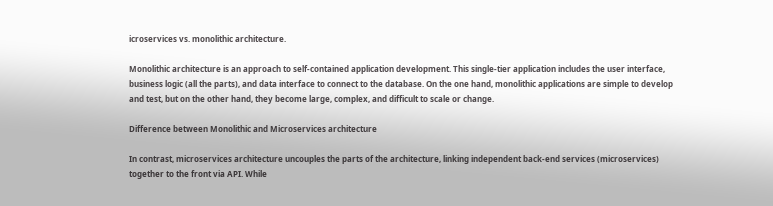icroservices vs. monolithic architecture.

Monolithic architecture is an approach to self-contained application development. This single-tier application includes the user interface, business logic (all the parts), and data interface to connect to the database. On the one hand, monolithic applications are simple to develop and test, but on the other hand, they become large, complex, and difficult to scale or change.

Difference between Monolithic and Microservices architecture

In contrast, microservices architecture uncouples the parts of the architecture, linking independent back-end services (microservices) together to the front via API. While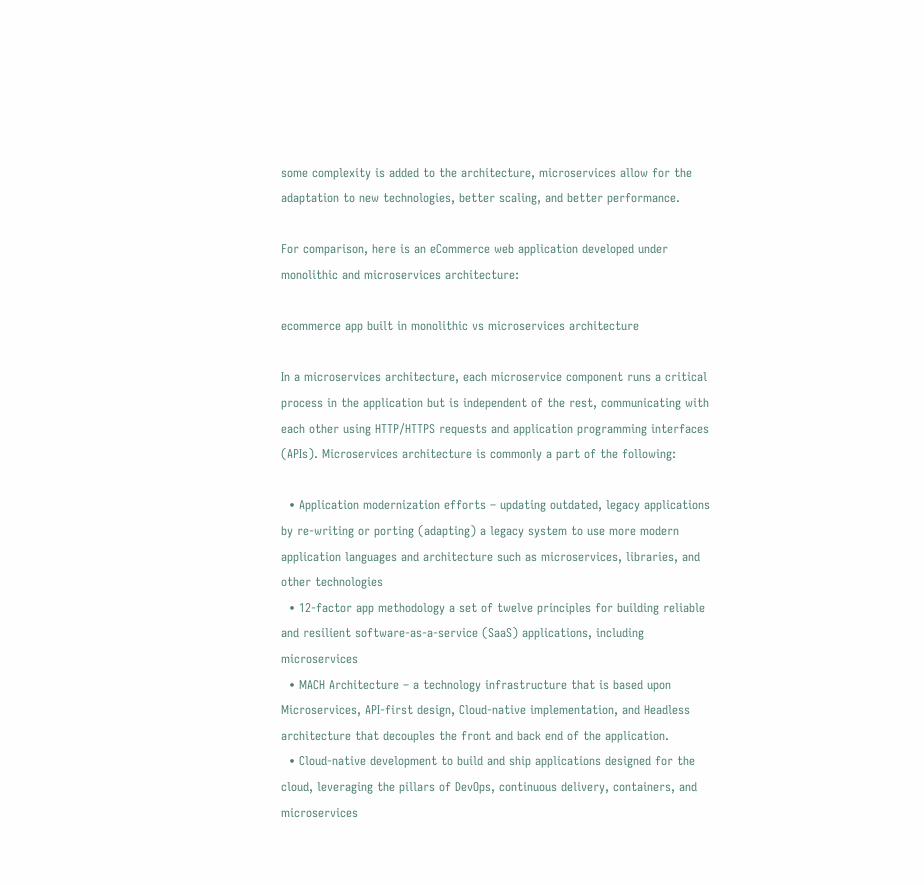some complexity is added to the architecture, microservices allow for the adaptation to new technologies, better scaling, and better performance.

For comparison, here is an eCommerce web application developed under monolithic and microservices architecture:

ecommerce app built in monolithic vs microservices architecture

In a microservices architecture, each microservice component runs a critical process in the application but is independent of the rest, communicating with each other using HTTP/HTTPS requests and application programming interfaces (APIs). Microservices architecture is commonly a part of the following:

  • Application modernization efforts – updating outdated, legacy applications by re-writing or porting (adapting) a legacy system to use more modern application languages and architecture such as microservices, libraries, and other technologies
  • 12-factor app methodology a set of twelve principles for building reliable and resilient software-as-a-service (SaaS) applications, including microservices
  • MACH Architecture – a technology infrastructure that is based upon Microservices, API-first design, Cloud-native implementation, and Headless architecture that decouples the front and back end of the application.
  • Cloud-native development to build and ship applications designed for the cloud, leveraging the pillars of DevOps, continuous delivery, containers, and microservices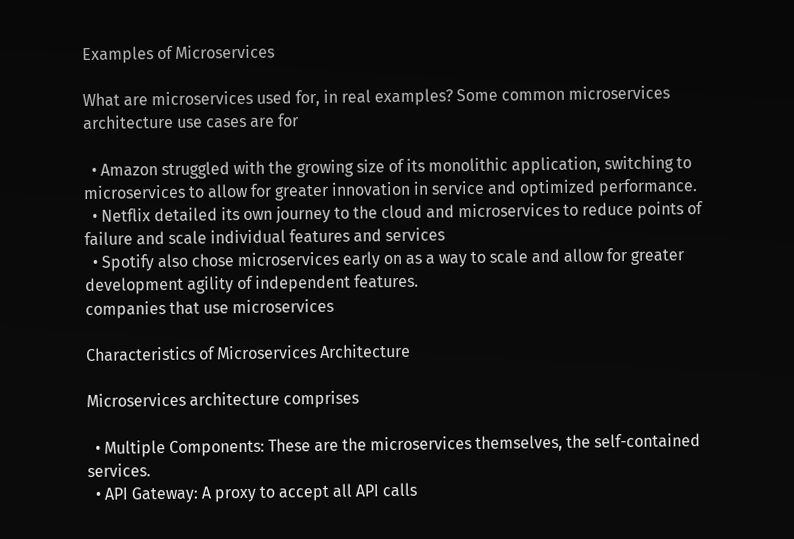Examples of Microservices

What are microservices used for, in real examples? Some common microservices architecture use cases are for

  • Amazon struggled with the growing size of its monolithic application, switching to microservices to allow for greater innovation in service and optimized performance.
  • Netflix detailed its own journey to the cloud and microservices to reduce points of failure and scale individual features and services
  • Spotify also chose microservices early on as a way to scale and allow for greater development agility of independent features.
companies that use microservices

Characteristics of Microservices Architecture

Microservices architecture comprises

  • Multiple Components: These are the microservices themselves, the self-contained services.
  • API Gateway: A proxy to accept all API calls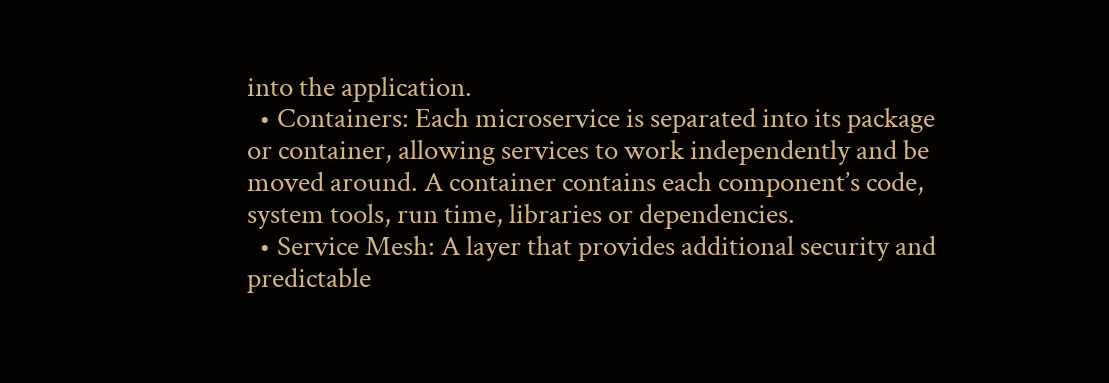into the application.
  • Containers: Each microservice is separated into its package or container, allowing services to work independently and be moved around. A container contains each component’s code, system tools, run time, libraries or dependencies.
  • Service Mesh: A layer that provides additional security and predictable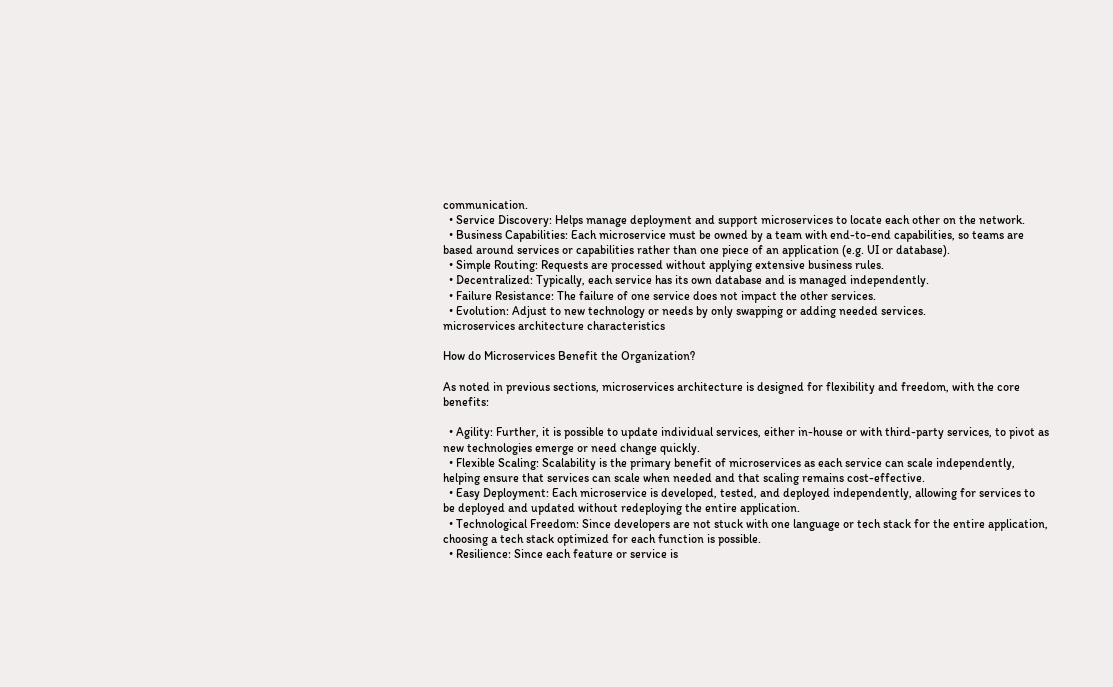communication.
  • Service Discovery: Helps manage deployment and support microservices to locate each other on the network.
  • Business Capabilities: Each microservice must be owned by a team with end-to-end capabilities, so teams are based around services or capabilities rather than one piece of an application (e.g. UI or database).
  • Simple Routing: Requests are processed without applying extensive business rules.
  • Decentralized: Typically, each service has its own database and is managed independently.
  • Failure Resistance: The failure of one service does not impact the other services.
  • Evolution: Adjust to new technology or needs by only swapping or adding needed services.
microservices architecture characteristics

How do Microservices Benefit the Organization?

As noted in previous sections, microservices architecture is designed for flexibility and freedom, with the core benefits:

  • Agility: Further, it is possible to update individual services, either in-house or with third-party services, to pivot as new technologies emerge or need change quickly.
  • Flexible Scaling: Scalability is the primary benefit of microservices as each service can scale independently, helping ensure that services can scale when needed and that scaling remains cost-effective.
  • Easy Deployment: Each microservice is developed, tested, and deployed independently, allowing for services to be deployed and updated without redeploying the entire application.
  • Technological Freedom: Since developers are not stuck with one language or tech stack for the entire application, choosing a tech stack optimized for each function is possible.
  • Resilience: Since each feature or service is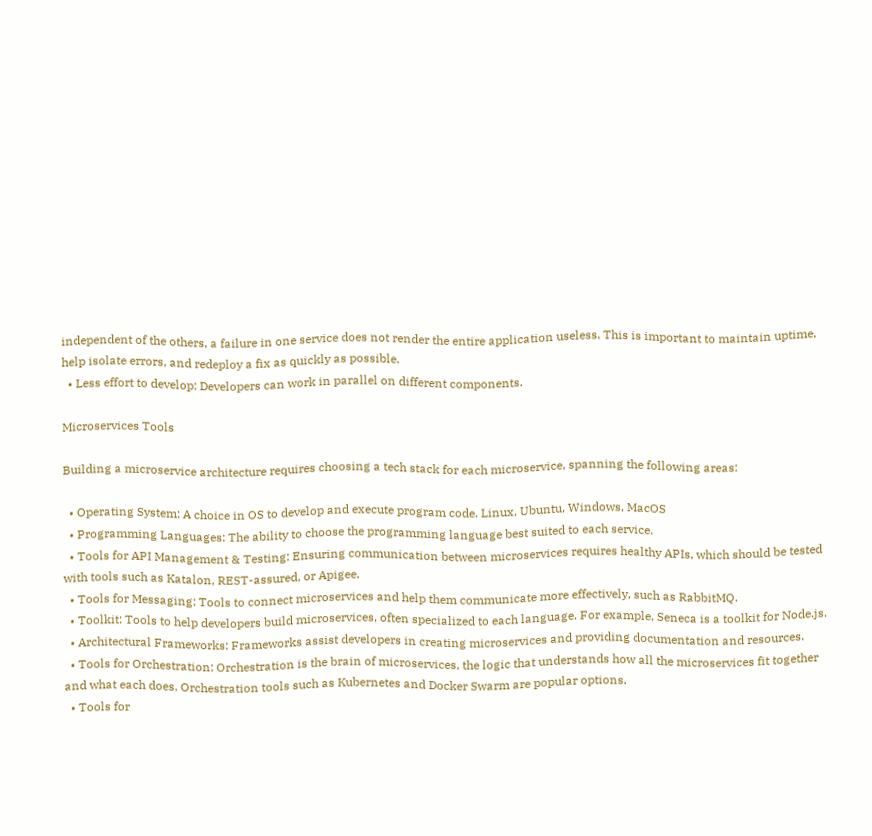independent of the others, a failure in one service does not render the entire application useless. This is important to maintain uptime, help isolate errors, and redeploy a fix as quickly as possible.
  • Less effort to develop: Developers can work in parallel on different components.

Microservices Tools

Building a microservice architecture requires choosing a tech stack for each microservice, spanning the following areas:

  • Operating System: A choice in OS to develop and execute program code. Linux, Ubuntu, Windows, MacOS
  • Programming Languages: The ability to choose the programming language best suited to each service.
  • Tools for API Management & Testing: Ensuring communication between microservices requires healthy APIs, which should be tested with tools such as Katalon, REST-assured, or Apigee.
  • Tools for Messaging: Tools to connect microservices and help them communicate more effectively, such as RabbitMQ.
  • Toolkit: Tools to help developers build microservices, often specialized to each language. For example, Seneca is a toolkit for Node.js.
  • Architectural Frameworks: Frameworks assist developers in creating microservices and providing documentation and resources.
  • Tools for Orchestration: Orchestration is the brain of microservices, the logic that understands how all the microservices fit together and what each does. Orchestration tools such as Kubernetes and Docker Swarm are popular options.
  • Tools for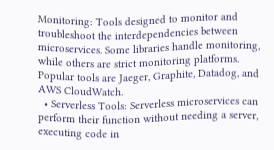Monitoring: Tools designed to monitor and troubleshoot the interdependencies between microservices. Some libraries handle monitoring, while others are strict monitoring platforms. Popular tools are Jaeger, Graphite, Datadog, and AWS CloudWatch.
  • Serverless Tools: Serverless microservices can perform their function without needing a server, executing code in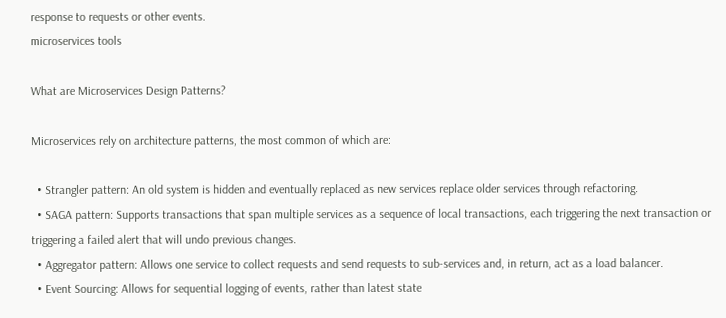response to requests or other events.
microservices tools

What are Microservices Design Patterns?

Microservices rely on architecture patterns, the most common of which are:

  • Strangler pattern: An old system is hidden and eventually replaced as new services replace older services through refactoring.
  • SAGA pattern: Supports transactions that span multiple services as a sequence of local transactions, each triggering the next transaction or triggering a failed alert that will undo previous changes.
  • Aggregator pattern: Allows one service to collect requests and send requests to sub-services and, in return, act as a load balancer.
  • Event Sourcing: Allows for sequential logging of events, rather than latest state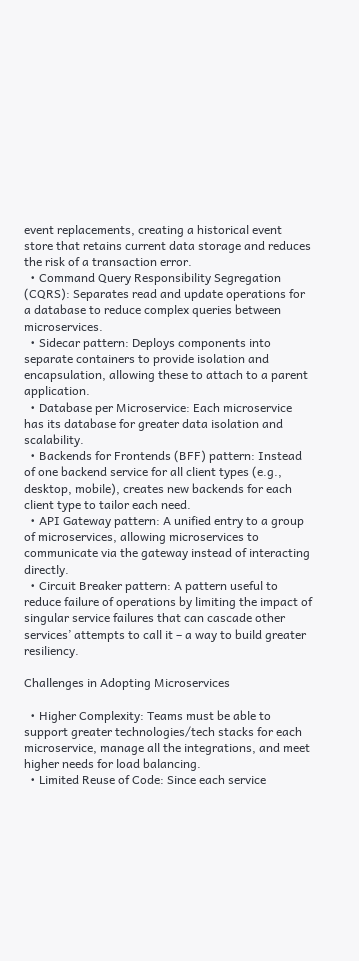event replacements, creating a historical event store that retains current data storage and reduces the risk of a transaction error.
  • Command Query Responsibility Segregation (CQRS): Separates read and update operations for a database to reduce complex queries between microservices.
  • Sidecar pattern: Deploys components into separate containers to provide isolation and encapsulation, allowing these to attach to a parent application.
  • Database per Microservice: Each microservice has its database for greater data isolation and scalability.
  • Backends for Frontends (BFF) pattern: Instead of one backend service for all client types (e.g., desktop, mobile), creates new backends for each client type to tailor each need.
  • API Gateway pattern: A unified entry to a group of microservices, allowing microservices to communicate via the gateway instead of interacting directly.
  • Circuit Breaker pattern: A pattern useful to reduce failure of operations by limiting the impact of singular service failures that can cascade other services’ attempts to call it – a way to build greater resiliency.

Challenges in Adopting Microservices

  • Higher Complexity: Teams must be able to support greater technologies/tech stacks for each microservice, manage all the integrations, and meet higher needs for load balancing.
  • Limited Reuse of Code: Since each service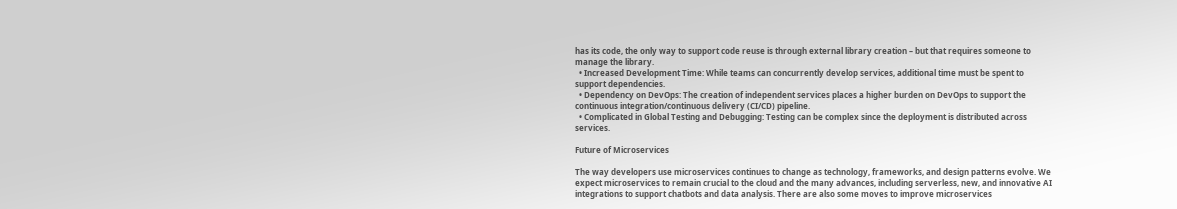has its code, the only way to support code reuse is through external library creation – but that requires someone to manage the library.
  • Increased Development Time: While teams can concurrently develop services, additional time must be spent to support dependencies.
  • Dependency on DevOps: The creation of independent services places a higher burden on DevOps to support the continuous integration/continuous delivery (CI/CD) pipeline.
  • Complicated in Global Testing and Debugging: Testing can be complex since the deployment is distributed across services.

Future of Microservices

The way developers use microservices continues to change as technology, frameworks, and design patterns evolve. We expect microservices to remain crucial to the cloud and the many advances, including serverless, new, and innovative AI integrations to support chatbots and data analysis. There are also some moves to improve microservices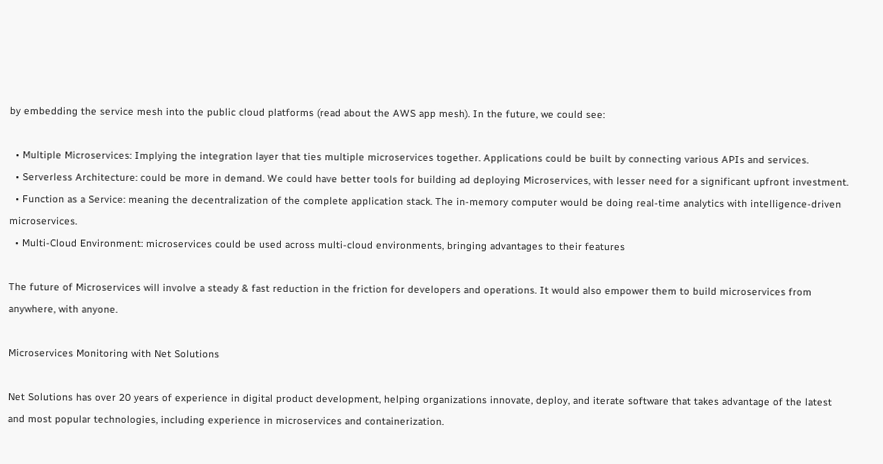by embedding the service mesh into the public cloud platforms (read about the AWS app mesh). In the future, we could see:

  • Multiple Microservices: Implying the integration layer that ties multiple microservices together. Applications could be built by connecting various APIs and services.
  • Serverless Architecture: could be more in demand. We could have better tools for building ad deploying Microservices, with lesser need for a significant upfront investment.
  • Function as a Service: meaning the decentralization of the complete application stack. The in-memory computer would be doing real-time analytics with intelligence-driven microservices.
  • Multi-Cloud Environment: microservices could be used across multi-cloud environments, bringing advantages to their features

The future of Microservices will involve a steady & fast reduction in the friction for developers and operations. It would also empower them to build microservices from anywhere, with anyone.

Microservices Monitoring with Net Solutions

Net Solutions has over 20 years of experience in digital product development, helping organizations innovate, deploy, and iterate software that takes advantage of the latest and most popular technologies, including experience in microservices and containerization.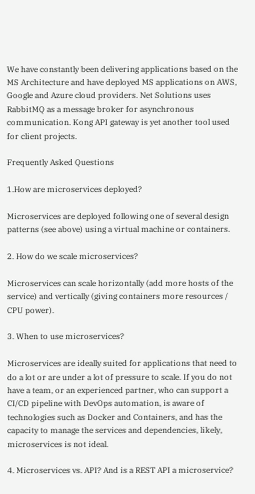We have constantly been delivering applications based on the MS Architecture and have deployed MS applications on AWS, Google and Azure cloud providers. Net Solutions uses RabbitMQ as a message broker for asynchronous communication. Kong API gateway is yet another tool used for client projects.

Frequently Asked Questions

1.How are microservices deployed?

Microservices are deployed following one of several design patterns (see above) using a virtual machine or containers.

2. How do we scale microservices?

Microservices can scale horizontally (add more hosts of the service) and vertically (giving containers more resources / CPU power).

3. When to use microservices?

Microservices are ideally suited for applications that need to do a lot or are under a lot of pressure to scale. If you do not have a team, or an experienced partner, who can support a CI/CD pipeline with DevOps automation, is aware of technologies such as Docker and Containers, and has the capacity to manage the services and dependencies, likely, microservices is not ideal.

4. Microservices vs. API? And is a REST API a microservice?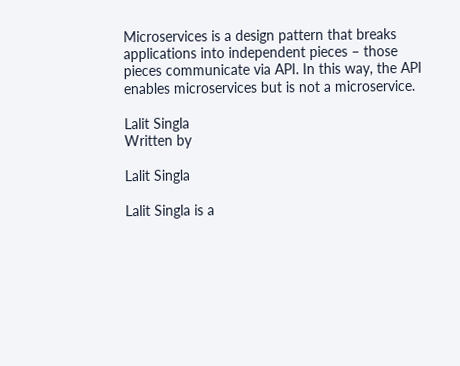Microservices is a design pattern that breaks applications into independent pieces – those pieces communicate via API. In this way, the API enables microservices but is not a microservice.

Lalit Singla
Written by

Lalit Singla

Lalit Singla is a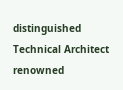distinguished Technical Architect renowned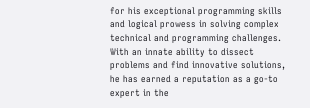for his exceptional programming skills and logical prowess in solving complex technical and programming challenges. With an innate ability to dissect problems and find innovative solutions, he has earned a reputation as a go-to expert in the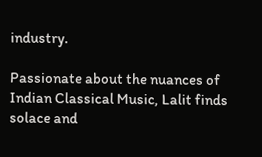industry.

Passionate about the nuances of Indian Classical Music, Lalit finds solace and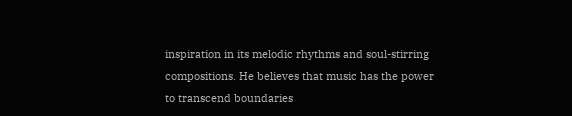inspiration in its melodic rhythms and soul-stirring compositions. He believes that music has the power to transcend boundaries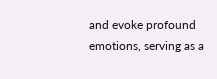and evoke profound emotions, serving as a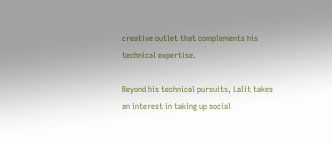creative outlet that complements his technical expertise.

Beyond his technical pursuits, Lalit takes an interest in taking up social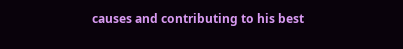causes and contributing to his best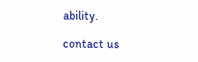ability.

contact us